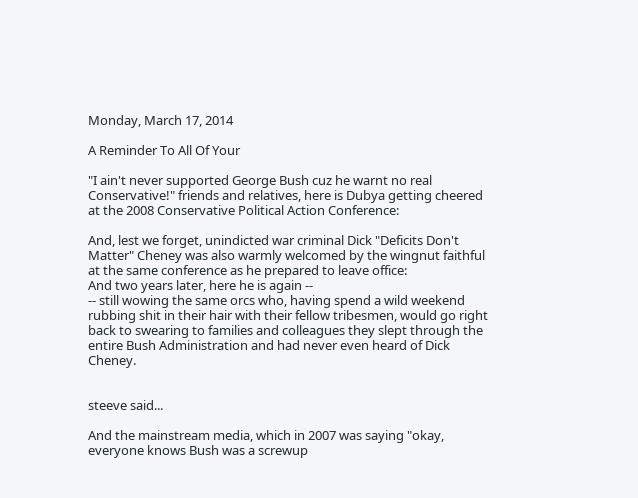Monday, March 17, 2014

A Reminder To All Of Your

"I ain't never supported George Bush cuz he warnt no real Conservative!" friends and relatives, here is Dubya getting cheered at the 2008 Conservative Political Action Conference:

And, lest we forget, unindicted war criminal Dick "Deficits Don't Matter" Cheney was also warmly welcomed by the wingnut faithful at the same conference as he prepared to leave office:
And two years later, here he is again --
-- still wowing the same orcs who, having spend a wild weekend rubbing shit in their hair with their fellow tribesmen, would go right back to swearing to families and colleagues they slept through the entire Bush Administration and had never even heard of Dick Cheney.


steeve said...

And the mainstream media, which in 2007 was saying "okay, everyone knows Bush was a screwup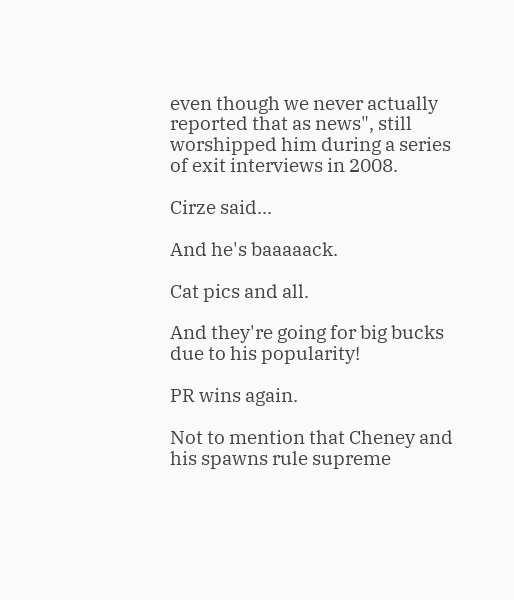even though we never actually reported that as news", still worshipped him during a series of exit interviews in 2008.

Cirze said...

And he's baaaaack.

Cat pics and all.

And they're going for big bucks due to his popularity!

PR wins again.

Not to mention that Cheney and his spawns rule supreme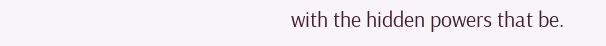with the hidden powers that be.